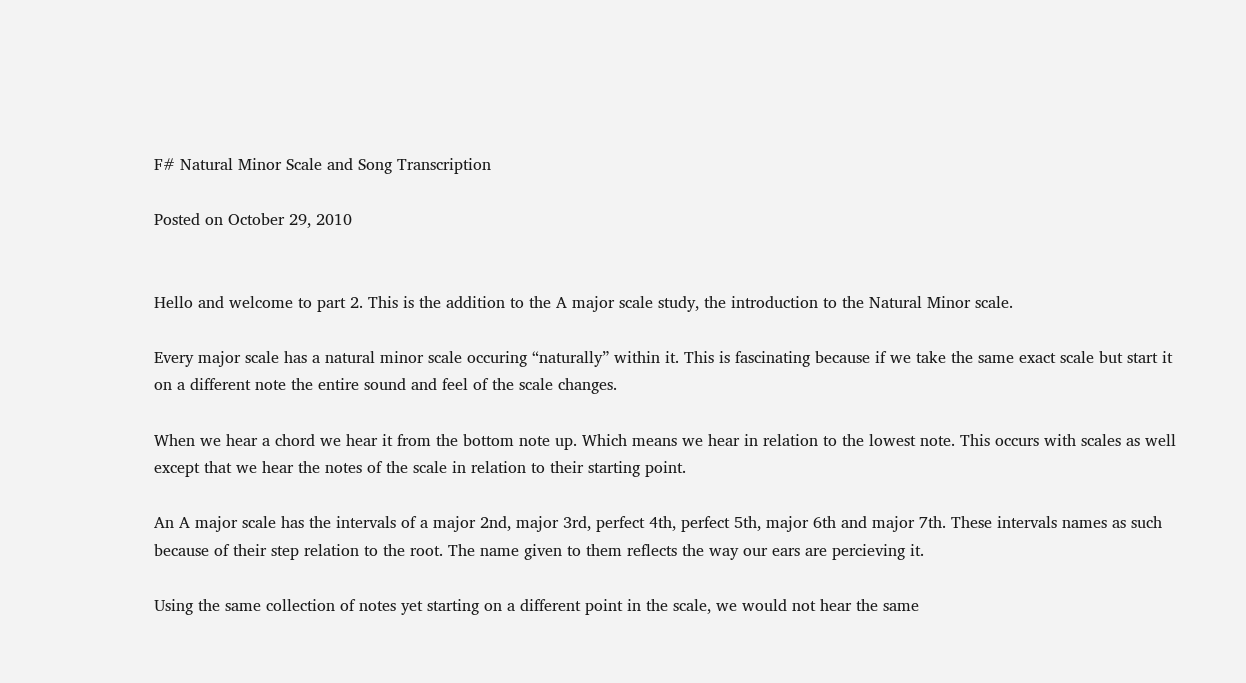F# Natural Minor Scale and Song Transcription

Posted on October 29, 2010


Hello and welcome to part 2. This is the addition to the A major scale study, the introduction to the Natural Minor scale.

Every major scale has a natural minor scale occuring “naturally” within it. This is fascinating because if we take the same exact scale but start it on a different note the entire sound and feel of the scale changes.

When we hear a chord we hear it from the bottom note up. Which means we hear in relation to the lowest note. This occurs with scales as well except that we hear the notes of the scale in relation to their starting point.

An A major scale has the intervals of a major 2nd, major 3rd, perfect 4th, perfect 5th, major 6th and major 7th. These intervals names as such because of their step relation to the root. The name given to them reflects the way our ears are percieving it.

Using the same collection of notes yet starting on a different point in the scale, we would not hear the same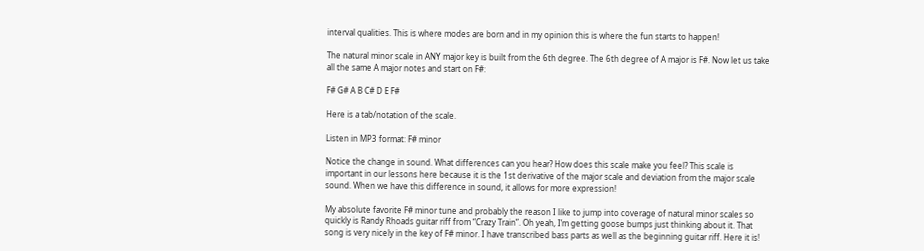interval qualities. This is where modes are born and in my opinion this is where the fun starts to happen!

The natural minor scale in ANY major key is built from the 6th degree. The 6th degree of A major is F#. Now let us take all the same A major notes and start on F#:

F# G# A B C# D E F#

Here is a tab/notation of the scale.

Listen in MP3 format: F# minor

Notice the change in sound. What differences can you hear? How does this scale make you feel? This scale is important in our lessons here because it is the 1st derivative of the major scale and deviation from the major scale sound. When we have this difference in sound, it allows for more expression!

My absolute favorite F# minor tune and probably the reason I like to jump into coverage of natural minor scales so quickly is Randy Rhoads guitar riff from “Crazy Train”. Oh yeah, I’m getting goose bumps just thinking about it. That song is very nicely in the key of F# minor. I have transcribed bass parts as well as the beginning guitar riff. Here it is!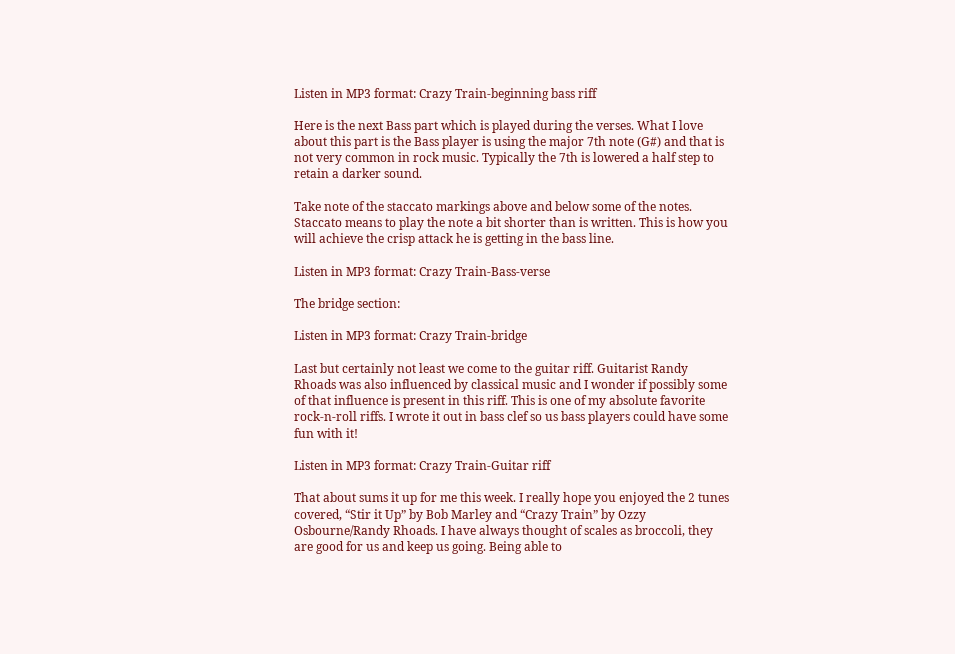Listen in MP3 format: Crazy Train-beginning bass riff

Here is the next Bass part which is played during the verses. What I love about this part is the Bass player is using the major 7th note (G#) and that is not very common in rock music. Typically the 7th is lowered a half step to retain a darker sound.

Take note of the staccato markings above and below some of the notes. Staccato means to play the note a bit shorter than is written. This is how you will achieve the crisp attack he is getting in the bass line.

Listen in MP3 format: Crazy Train-Bass-verse

The bridge section:

Listen in MP3 format: Crazy Train-bridge

Last but certainly not least we come to the guitar riff. Guitarist Randy Rhoads was also influenced by classical music and I wonder if possibly some of that influence is present in this riff. This is one of my absolute favorite rock-n-roll riffs. I wrote it out in bass clef so us bass players could have some fun with it!

Listen in MP3 format: Crazy Train-Guitar riff

That about sums it up for me this week. I really hope you enjoyed the 2 tunes covered, “Stir it Up” by Bob Marley and “Crazy Train” by Ozzy Osbourne/Randy Rhoads. I have always thought of scales as broccoli, they are good for us and keep us going. Being able to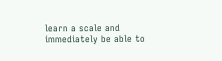learn a scale and immediately be able to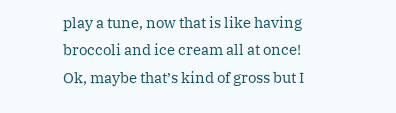play a tune, now that is like having broccoli and ice cream all at once! Ok, maybe that’s kind of gross but I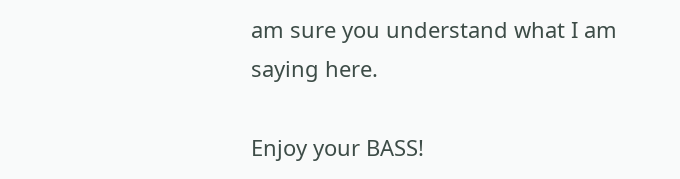am sure you understand what I am saying here.

Enjoy your BASS!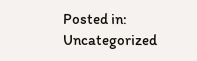Posted in: Uncategorized